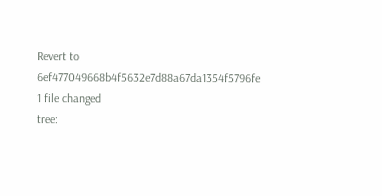Revert to 6ef477049668b4f5632e7d88a67da1354f5796fe
1 file changed
tree: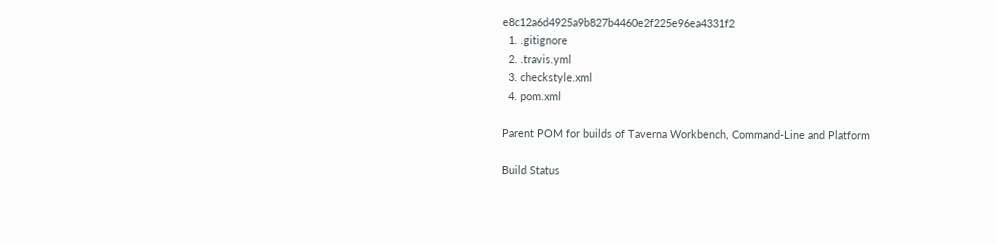e8c12a6d4925a9b827b4460e2f225e96ea4331f2
  1. .gitignore
  2. .travis.yml
  3. checkstyle.xml
  4. pom.xml

Parent POM for builds of Taverna Workbench, Command-Line and Platform

Build Status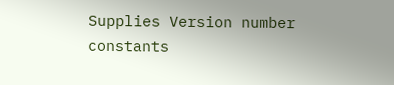Supplies Version number constants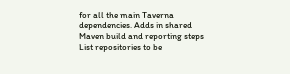for all the main Taverna dependencies. Adds in shared Maven build and reporting steps List repositories to be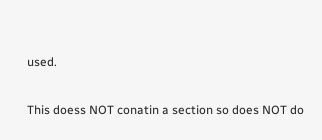used.

This doess NOT conatin a section so does NOT do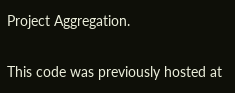Project Aggregation.

This code was previously hosted at